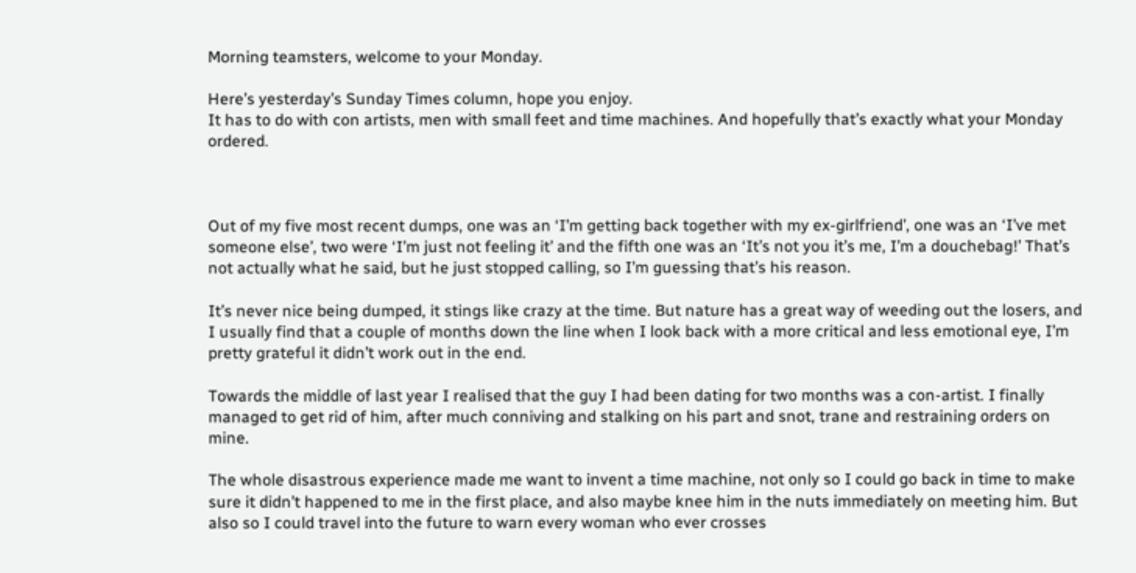Morning teamsters, welcome to your Monday.

Here’s yesterday’s Sunday Times column, hope you enjoy.
It has to do with con artists, men with small feet and time machines. And hopefully that’s exactly what your Monday ordered.



Out of my five most recent dumps, one was an ‘I’m getting back together with my ex-girlfriend’, one was an ‘I’ve met someone else’, two were ‘I’m just not feeling it’ and the fifth one was an ‘It’s not you it’s me, I’m a douchebag!’ That’s not actually what he said, but he just stopped calling, so I’m guessing that’s his reason.

It’s never nice being dumped, it stings like crazy at the time. But nature has a great way of weeding out the losers, and I usually find that a couple of months down the line when I look back with a more critical and less emotional eye, I’m pretty grateful it didn’t work out in the end.

Towards the middle of last year I realised that the guy I had been dating for two months was a con-artist. I finally managed to get rid of him, after much conniving and stalking on his part and snot, trane and restraining orders on mine.

The whole disastrous experience made me want to invent a time machine, not only so I could go back in time to make sure it didn’t happened to me in the first place, and also maybe knee him in the nuts immediately on meeting him. But also so I could travel into the future to warn every woman who ever crosses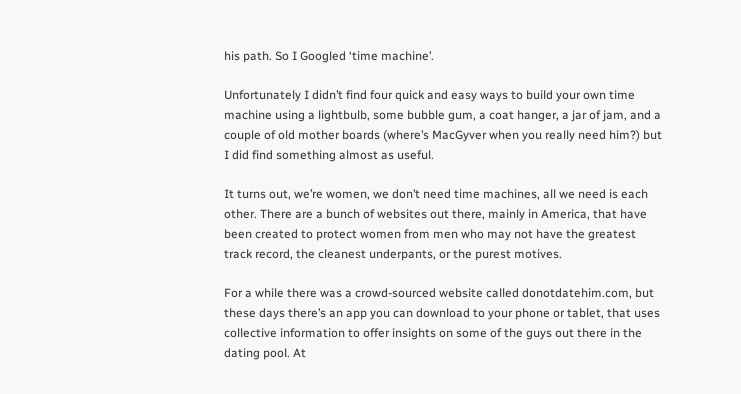his path. So I Googled ‘time machine’.

Unfortunately I didn’t find four quick and easy ways to build your own time machine using a lightbulb, some bubble gum, a coat hanger, a jar of jam, and a couple of old mother boards (where’s MacGyver when you really need him?) but I did find something almost as useful.

It turns out, we’re women, we don’t need time machines, all we need is each other. There are a bunch of websites out there, mainly in America, that have been created to protect women from men who may not have the greatest track record, the cleanest underpants, or the purest motives.

For a while there was a crowd-sourced website called donotdatehim.com, but these days there’s an app you can download to your phone or tablet, that uses collective information to offer insights on some of the guys out there in the dating pool. At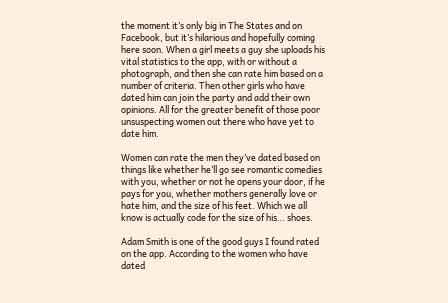the moment it’s only big in The States and on Facebook, but it’s hilarious and hopefully coming here soon. When a girl meets a guy she uploads his vital statistics to the app, with or without a photograph, and then she can rate him based on a number of criteria. Then other girls who have dated him can join the party and add their own opinions. All for the greater benefit of those poor unsuspecting women out there who have yet to date him.

Women can rate the men they’ve dated based on things like whether he’ll go see romantic comedies with you, whether or not he opens your door, if he pays for you, whether mothers generally love or hate him, and the size of his feet. Which we all know is actually code for the size of his… shoes.

Adam Smith is one of the good guys I found rated on the app. According to the women who have dated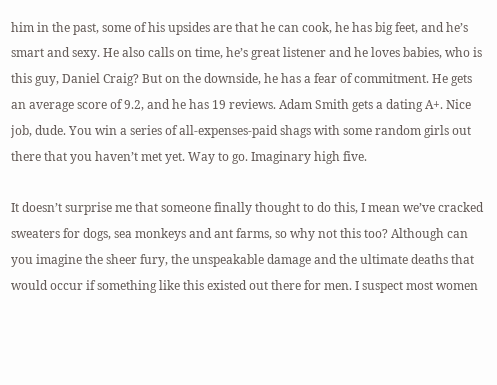him in the past, some of his upsides are that he can cook, he has big feet, and he’s smart and sexy. He also calls on time, he’s great listener and he loves babies, who is this guy, Daniel Craig? But on the downside, he has a fear of commitment. He gets an average score of 9.2, and he has 19 reviews. Adam Smith gets a dating A+. Nice job, dude. You win a series of all-expenses-paid shags with some random girls out there that you haven’t met yet. Way to go. Imaginary high five.

It doesn’t surprise me that someone finally thought to do this, I mean we’ve cracked sweaters for dogs, sea monkeys and ant farms, so why not this too? Although can you imagine the sheer fury, the unspeakable damage and the ultimate deaths that would occur if something like this existed out there for men. I suspect most women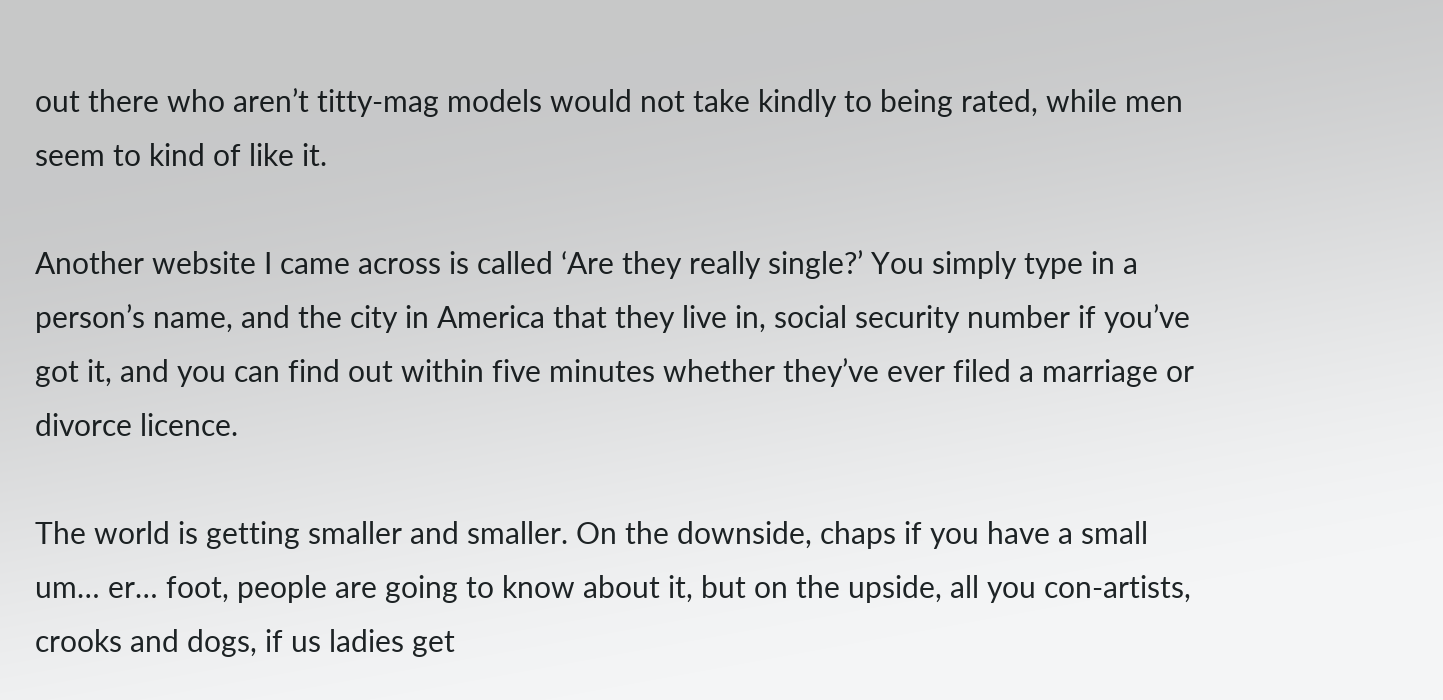out there who aren’t titty-mag models would not take kindly to being rated, while men seem to kind of like it.

Another website I came across is called ‘Are they really single?’ You simply type in a person’s name, and the city in America that they live in, social security number if you’ve got it, and you can find out within five minutes whether they’ve ever filed a marriage or divorce licence.

The world is getting smaller and smaller. On the downside, chaps if you have a small um… er… foot, people are going to know about it, but on the upside, all you con-artists, crooks and dogs, if us ladies get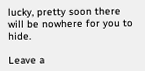lucky, pretty soon there will be nowhere for you to hide.

Leave a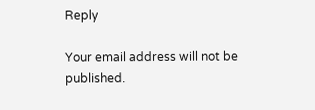Reply

Your email address will not be published.